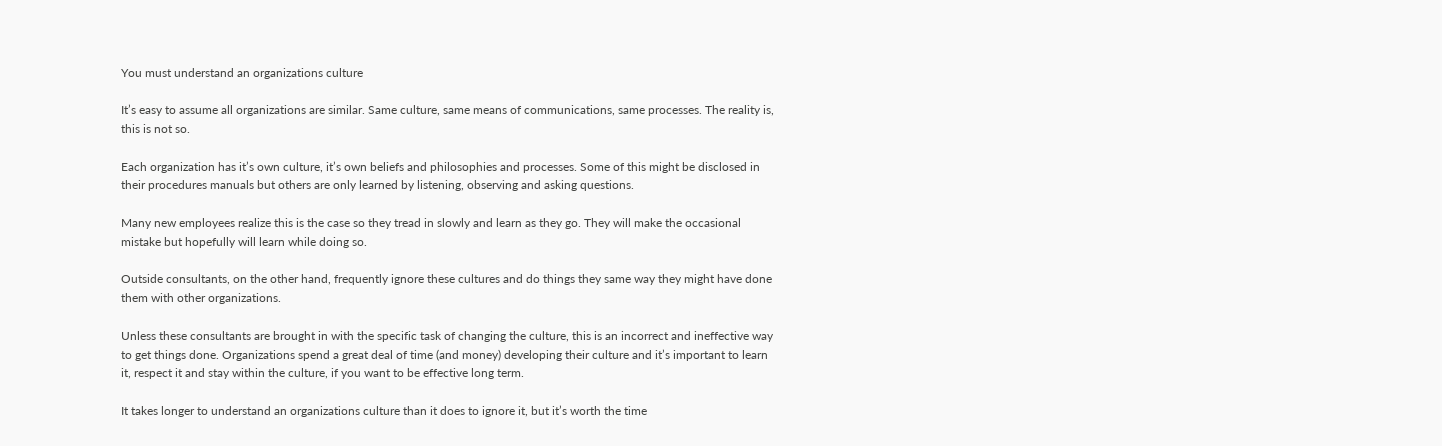You must understand an organizations culture

It’s easy to assume all organizations are similar. Same culture, same means of communications, same processes. The reality is, this is not so.

Each organization has it’s own culture, it’s own beliefs and philosophies and processes. Some of this might be disclosed in their procedures manuals but others are only learned by listening, observing and asking questions.

Many new employees realize this is the case so they tread in slowly and learn as they go. They will make the occasional mistake but hopefully will learn while doing so.

Outside consultants, on the other hand, frequently ignore these cultures and do things they same way they might have done them with other organizations.

Unless these consultants are brought in with the specific task of changing the culture, this is an incorrect and ineffective way to get things done. Organizations spend a great deal of time (and money) developing their culture and it’s important to learn it, respect it and stay within the culture, if you want to be effective long term.

It takes longer to understand an organizations culture than it does to ignore it, but it’s worth the time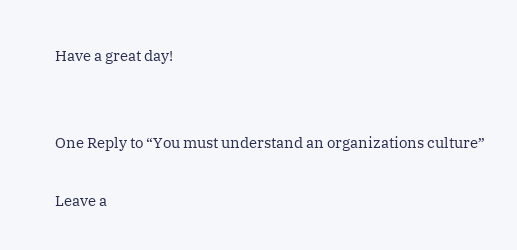Have a great day!


One Reply to “You must understand an organizations culture”

Leave a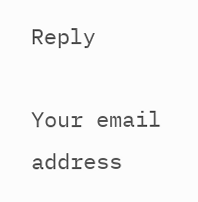Reply

Your email address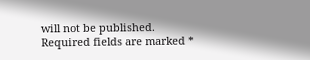will not be published. Required fields are marked *